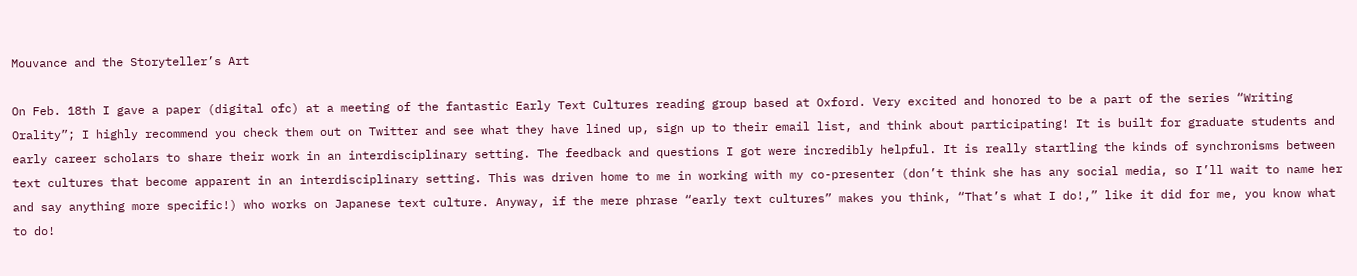Mouvance and the Storyteller’s Art

On Feb. 18th I gave a paper (digital ofc) at a meeting of the fantastic Early Text Cultures reading group based at Oxford. Very excited and honored to be a part of the series “Writing Orality”; I highly recommend you check them out on Twitter and see what they have lined up, sign up to their email list, and think about participating! It is built for graduate students and early career scholars to share their work in an interdisciplinary setting. The feedback and questions I got were incredibly helpful. It is really startling the kinds of synchronisms between text cultures that become apparent in an interdisciplinary setting. This was driven home to me in working with my co-presenter (don’t think she has any social media, so I’ll wait to name her and say anything more specific!) who works on Japanese text culture. Anyway, if the mere phrase “early text cultures” makes you think, “That’s what I do!,” like it did for me, you know what to do!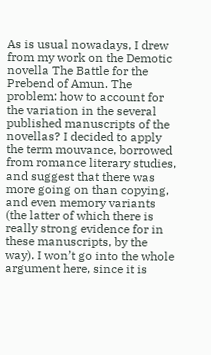As is usual nowadays, I drew from my work on the Demotic novella The Battle for the Prebend of Amun. The problem: how to account for the variation in the several published manuscripts of the novellas? I decided to apply the term mouvance, borrowed from romance literary studies, and suggest that there was more going on than copying, and even memory variants (the latter of which there is really strong evidence for in these manuscripts, by the way). I won’t go into the whole argument here, since it is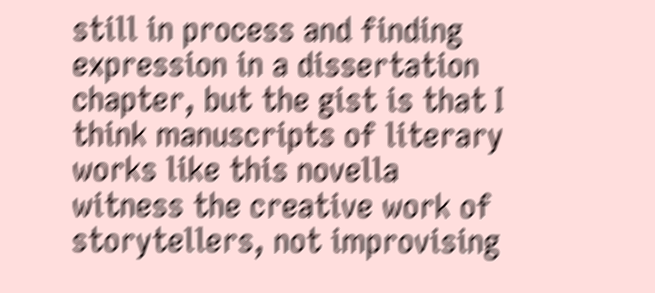still in process and finding expression in a dissertation chapter, but the gist is that I think manuscripts of literary works like this novella witness the creative work of storytellers, not improvising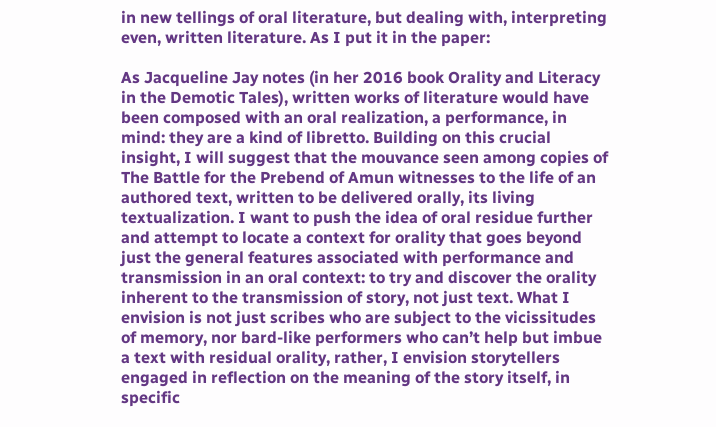in new tellings of oral literature, but dealing with, interpreting even, written literature. As I put it in the paper:

As Jacqueline Jay notes (in her 2016 book Orality and Literacy in the Demotic Tales), written works of literature would have been composed with an oral realization, a performance, in mind: they are a kind of libretto. Building on this crucial insight, I will suggest that the mouvance seen among copies of The Battle for the Prebend of Amun witnesses to the life of an authored text, written to be delivered orally, its living textualization. I want to push the idea of oral residue further and attempt to locate a context for orality that goes beyond just the general features associated with performance and transmission in an oral context: to try and discover the orality inherent to the transmission of story, not just text. What I envision is not just scribes who are subject to the vicissitudes of memory, nor bard-like performers who can’t help but imbue a text with residual orality, rather, I envision storytellers engaged in reflection on the meaning of the story itself, in specific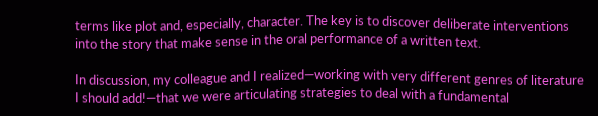terms like plot and, especially, character. The key is to discover deliberate interventions into the story that make sense in the oral performance of a written text.

In discussion, my colleague and I realized—working with very different genres of literature I should add!—that we were articulating strategies to deal with a fundamental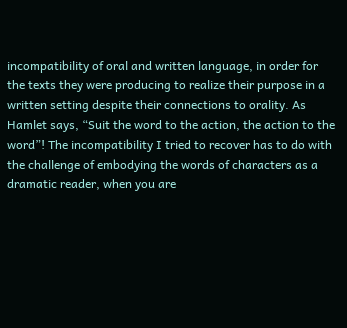incompatibility of oral and written language, in order for the texts they were producing to realize their purpose in a written setting despite their connections to orality. As Hamlet says, “Suit the word to the action, the action to the word”! The incompatibility I tried to recover has to do with the challenge of embodying the words of characters as a dramatic reader, when you are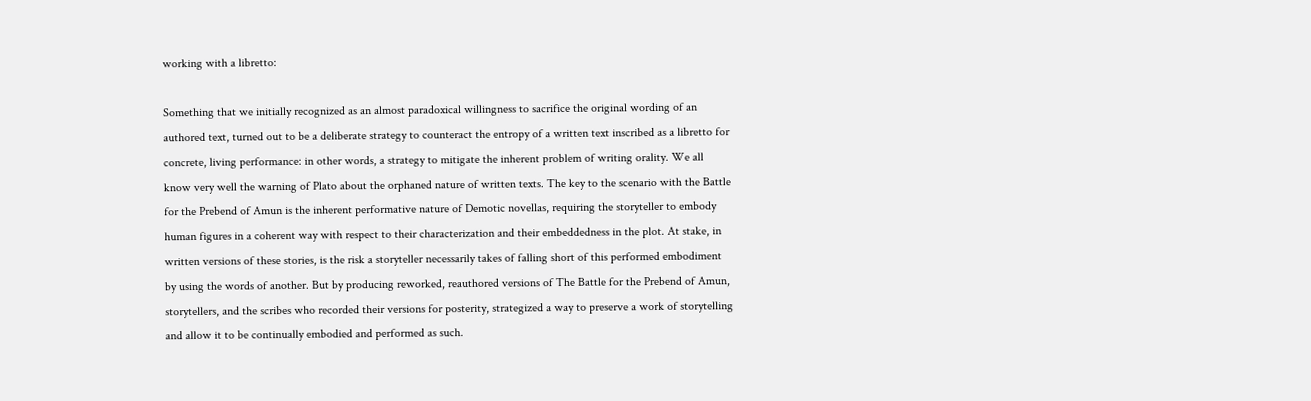working with a libretto:

Something that we initially recognized as an almost paradoxical willingness to sacrifice the original wording of an authored text, turned out to be a deliberate strategy to counteract the entropy of a written text inscribed as a libretto for concrete, living performance: in other words, a strategy to mitigate the inherent problem of writing orality. We all know very well the warning of Plato about the orphaned nature of written texts. The key to the scenario with the Battle for the Prebend of Amun is the inherent performative nature of Demotic novellas, requiring the storyteller to embody human figures in a coherent way with respect to their characterization and their embeddedness in the plot. At stake, in written versions of these stories, is the risk a storyteller necessarily takes of falling short of this performed embodiment by using the words of another. But by producing reworked, reauthored versions of The Battle for the Prebend of Amun, storytellers, and the scribes who recorded their versions for posterity, strategized a way to preserve a work of storytelling and allow it to be continually embodied and performed as such.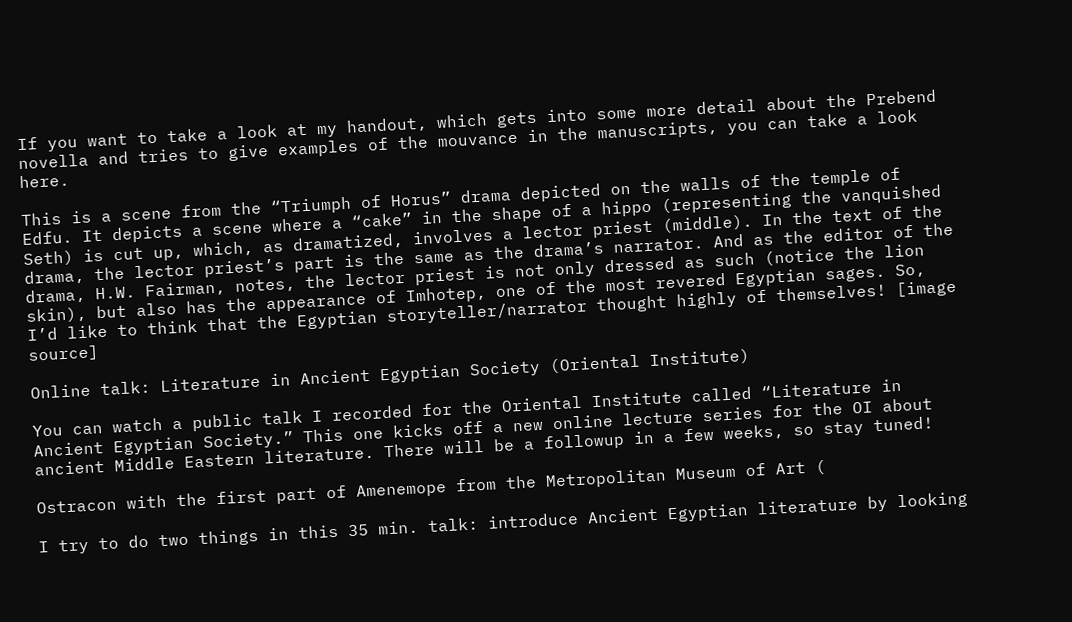If you want to take a look at my handout, which gets into some more detail about the Prebend novella and tries to give examples of the mouvance in the manuscripts, you can take a look here.

This is a scene from the “Triumph of Horus” drama depicted on the walls of the temple of Edfu. It depicts a scene where a “cake” in the shape of a hippo (representing the vanquished Seth) is cut up, which, as dramatized, involves a lector priest (middle). In the text of the drama, the lector priest’s part is the same as the drama’s narrator. And as the editor of the drama, H.W. Fairman, notes, the lector priest is not only dressed as such (notice the lion skin), but also has the appearance of Imhotep, one of the most revered Egyptian sages. So, I’d like to think that the Egyptian storyteller/narrator thought highly of themselves! [image source]

Online talk: Literature in Ancient Egyptian Society (Oriental Institute)

You can watch a public talk I recorded for the Oriental Institute called “Literature in Ancient Egyptian Society.” This one kicks off a new online lecture series for the OI about ancient Middle Eastern literature. There will be a followup in a few weeks, so stay tuned!

Ostracon with the first part of Amenemope from the Metropolitan Museum of Art (

I try to do two things in this 35 min. talk: introduce Ancient Egyptian literature by looking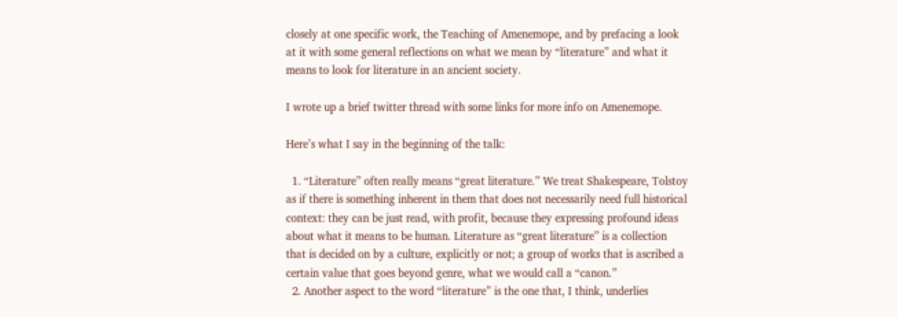closely at one specific work, the Teaching of Amenemope, and by prefacing a look at it with some general reflections on what we mean by “literature” and what it means to look for literature in an ancient society.

I wrote up a brief twitter thread with some links for more info on Amenemope.

Here’s what I say in the beginning of the talk:

  1. “Literature” often really means “great literature.” We treat Shakespeare, Tolstoy as if there is something inherent in them that does not necessarily need full historical context: they can be just read, with profit, because they expressing profound ideas about what it means to be human. Literature as “great literature” is a collection that is decided on by a culture, explicitly or not; a group of works that is ascribed a certain value that goes beyond genre, what we would call a “canon.”
  2. Another aspect to the word “literature” is the one that, I think, underlies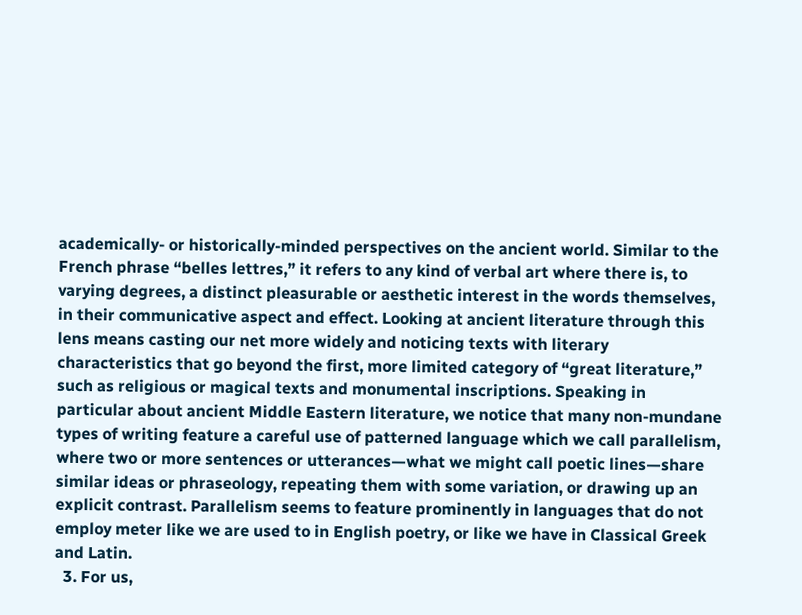academically- or historically-minded perspectives on the ancient world. Similar to the French phrase “belles lettres,” it refers to any kind of verbal art where there is, to varying degrees, a distinct pleasurable or aesthetic interest in the words themselves, in their communicative aspect and effect. Looking at ancient literature through this lens means casting our net more widely and noticing texts with literary characteristics that go beyond the first, more limited category of “great literature,” such as religious or magical texts and monumental inscriptions. Speaking in particular about ancient Middle Eastern literature, we notice that many non-mundane types of writing feature a careful use of patterned language which we call parallelism, where two or more sentences or utterances—what we might call poetic lines—share similar ideas or phraseology, repeating them with some variation, or drawing up an explicit contrast. Parallelism seems to feature prominently in languages that do not employ meter like we are used to in English poetry, or like we have in Classical Greek and Latin.
  3. For us,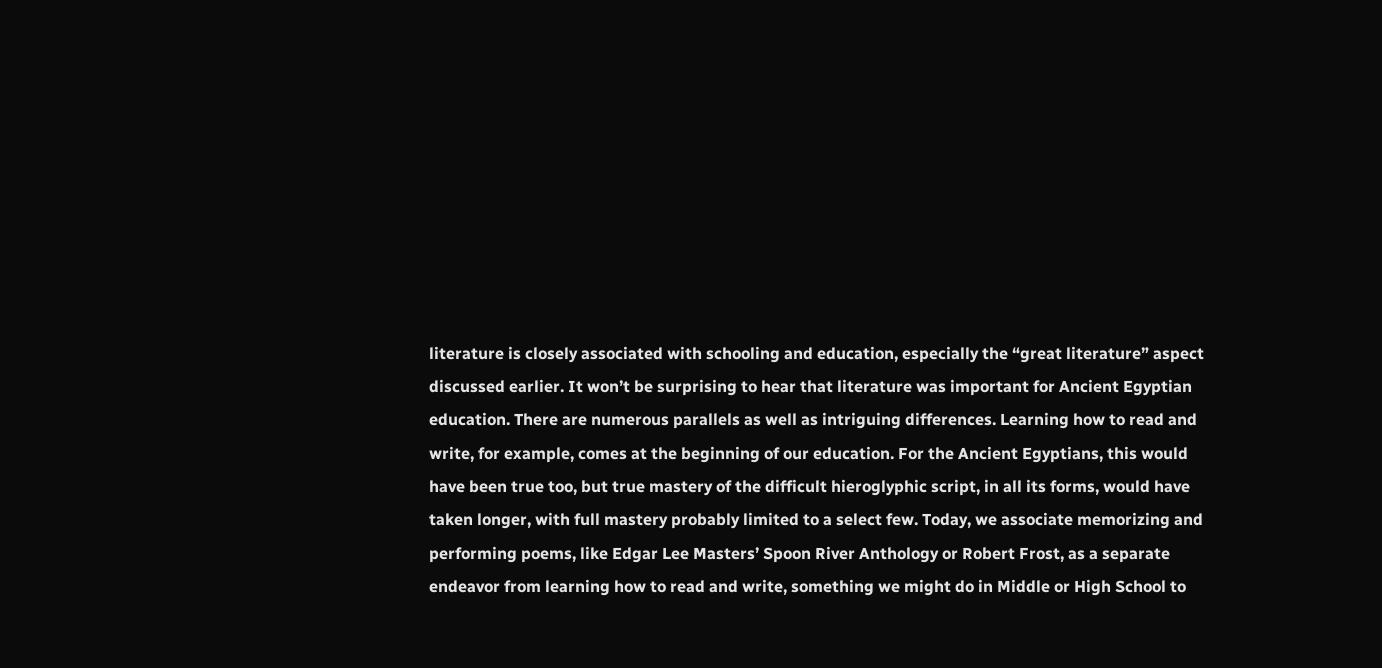literature is closely associated with schooling and education, especially the “great literature” aspect discussed earlier. It won’t be surprising to hear that literature was important for Ancient Egyptian education. There are numerous parallels as well as intriguing differences. Learning how to read and write, for example, comes at the beginning of our education. For the Ancient Egyptians, this would have been true too, but true mastery of the difficult hieroglyphic script, in all its forms, would have taken longer, with full mastery probably limited to a select few. Today, we associate memorizing and performing poems, like Edgar Lee Masters’ Spoon River Anthology or Robert Frost, as a separate endeavor from learning how to read and write, something we might do in Middle or High School to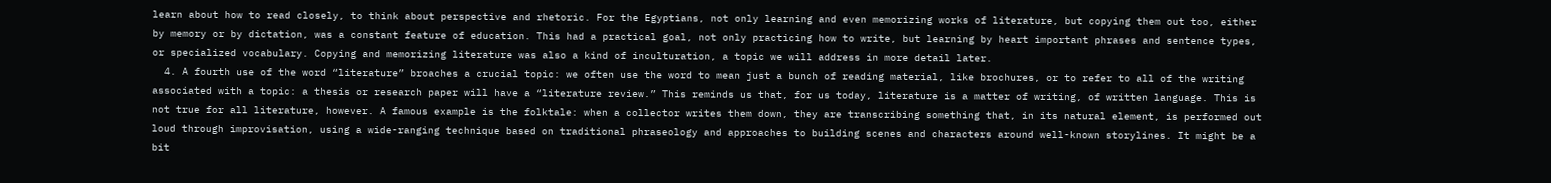learn about how to read closely, to think about perspective and rhetoric. For the Egyptians, not only learning and even memorizing works of literature, but copying them out too, either by memory or by dictation, was a constant feature of education. This had a practical goal, not only practicing how to write, but learning by heart important phrases and sentence types, or specialized vocabulary. Copying and memorizing literature was also a kind of inculturation, a topic we will address in more detail later.
  4. A fourth use of the word “literature” broaches a crucial topic: we often use the word to mean just a bunch of reading material, like brochures, or to refer to all of the writing associated with a topic: a thesis or research paper will have a “literature review.” This reminds us that, for us today, literature is a matter of writing, of written language. This is not true for all literature, however. A famous example is the folktale: when a collector writes them down, they are transcribing something that, in its natural element, is performed out loud through improvisation, using a wide-ranging technique based on traditional phraseology and approaches to building scenes and characters around well-known storylines. It might be a bit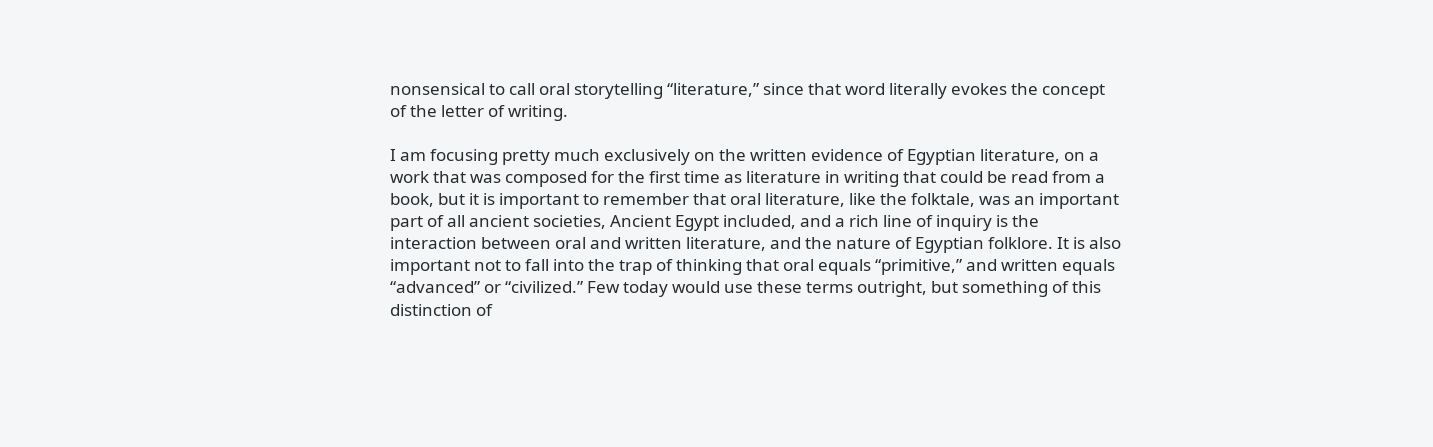nonsensical to call oral storytelling “literature,” since that word literally evokes the concept of the letter of writing.

I am focusing pretty much exclusively on the written evidence of Egyptian literature, on a work that was composed for the first time as literature in writing that could be read from a book, but it is important to remember that oral literature, like the folktale, was an important part of all ancient societies, Ancient Egypt included, and a rich line of inquiry is the interaction between oral and written literature, and the nature of Egyptian folklore. It is also important not to fall into the trap of thinking that oral equals “primitive,” and written equals “advanced” or “civilized.” Few today would use these terms outright, but something of this distinction of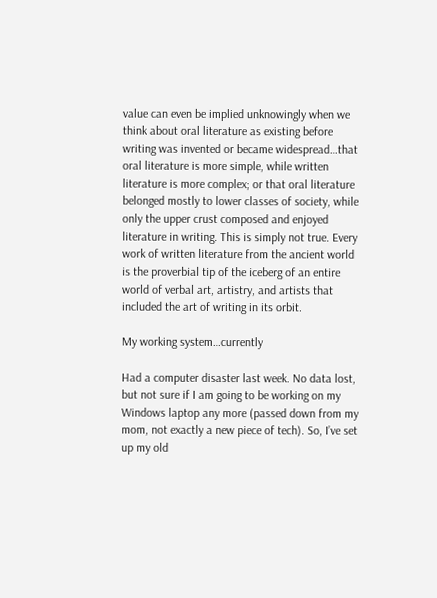value can even be implied unknowingly when we think about oral literature as existing before writing was invented or became widespread…that oral literature is more simple, while written literature is more complex; or that oral literature belonged mostly to lower classes of society, while only the upper crust composed and enjoyed literature in writing. This is simply not true. Every work of written literature from the ancient world is the proverbial tip of the iceberg of an entire world of verbal art, artistry, and artists that included the art of writing in its orbit.

My working system…currently

Had a computer disaster last week. No data lost, but not sure if I am going to be working on my Windows laptop any more (passed down from my mom, not exactly a new piece of tech). So, I’ve set up my old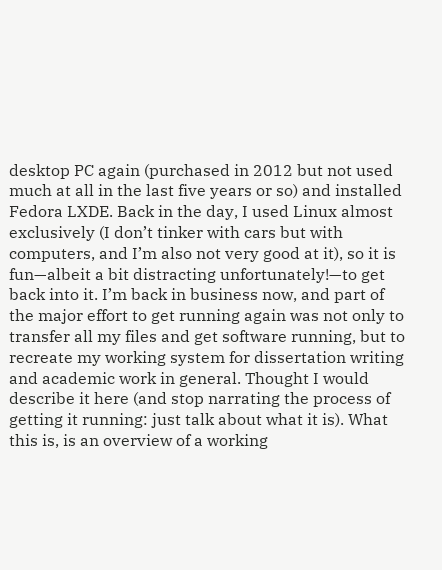desktop PC again (purchased in 2012 but not used much at all in the last five years or so) and installed Fedora LXDE. Back in the day, I used Linux almost exclusively (I don’t tinker with cars but with computers, and I’m also not very good at it), so it is fun—albeit a bit distracting unfortunately!—to get back into it. I’m back in business now, and part of the major effort to get running again was not only to transfer all my files and get software running, but to recreate my working system for dissertation writing and academic work in general. Thought I would describe it here (and stop narrating the process of getting it running: just talk about what it is). What this is, is an overview of a working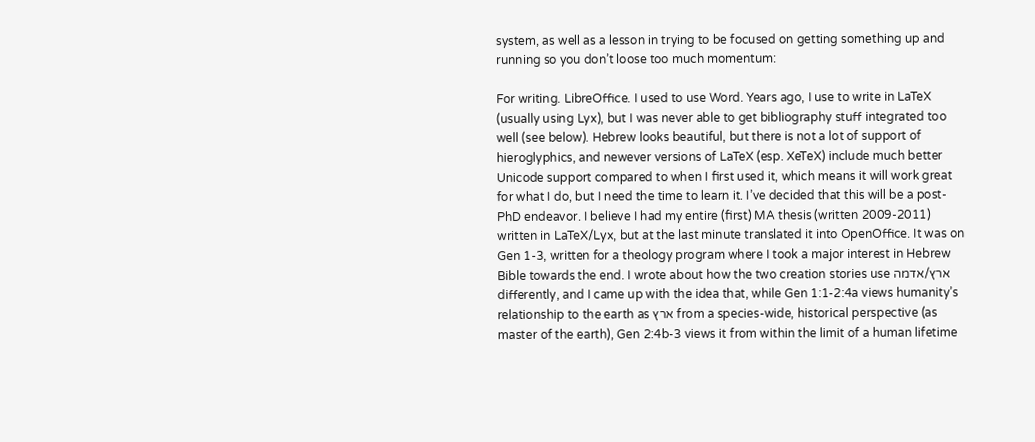system, as well as a lesson in trying to be focused on getting something up and running so you don’t loose too much momentum:

For writing. LibreOffice. I used to use Word. Years ago, I use to write in LaTeX (usually using Lyx), but I was never able to get bibliography stuff integrated too well (see below). Hebrew looks beautiful, but there is not a lot of support of hieroglyphics, and newever versions of LaTeX (esp. XeTeX) include much better Unicode support compared to when I first used it, which means it will work great for what I do, but I need the time to learn it. I’ve decided that this will be a post-PhD endeavor. I believe I had my entire (first) MA thesis (written 2009-2011) written in LaTeX/Lyx, but at the last minute translated it into OpenOffice. It was on Gen 1-3, written for a theology program where I took a major interest in Hebrew Bible towards the end. I wrote about how the two creation stories use ארץ/אדמה differently, and I came up with the idea that, while Gen 1:1-2:4a views humanity’s relationship to the earth as ארץ from a species-wide, historical perspective (as master of the earth), Gen 2:4b-3 views it from within the limit of a human lifetime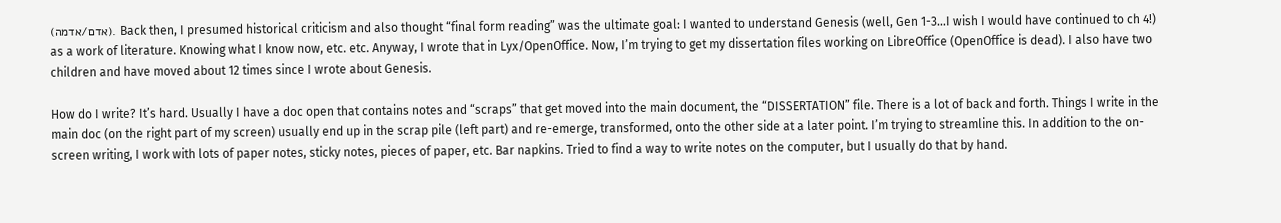(אדם/אדמה). Back then, I presumed historical criticism and also thought “final form reading” was the ultimate goal: I wanted to understand Genesis (well, Gen 1-3…I wish I would have continued to ch 4!) as a work of literature. Knowing what I know now, etc. etc. Anyway, I wrote that in Lyx/OpenOffice. Now, I’m trying to get my dissertation files working on LibreOffice (OpenOffice is dead). I also have two children and have moved about 12 times since I wrote about Genesis.

How do I write? It’s hard. Usually I have a doc open that contains notes and “scraps” that get moved into the main document, the “DISSERTATION” file. There is a lot of back and forth. Things I write in the main doc (on the right part of my screen) usually end up in the scrap pile (left part) and re-emerge, transformed, onto the other side at a later point. I’m trying to streamline this. In addition to the on-screen writing, I work with lots of paper notes, sticky notes, pieces of paper, etc. Bar napkins. Tried to find a way to write notes on the computer, but I usually do that by hand.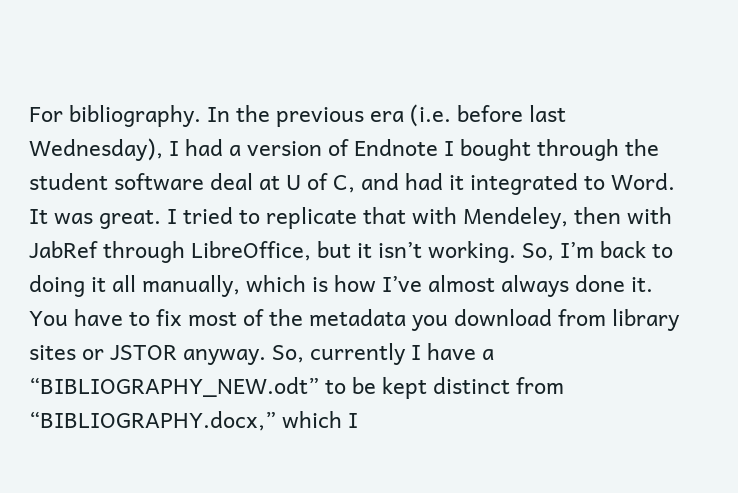For bibliography. In the previous era (i.e. before last Wednesday), I had a version of Endnote I bought through the student software deal at U of C, and had it integrated to Word. It was great. I tried to replicate that with Mendeley, then with JabRef through LibreOffice, but it isn’t working. So, I’m back to doing it all manually, which is how I’ve almost always done it. You have to fix most of the metadata you download from library sites or JSTOR anyway. So, currently I have a “BIBLIOGRAPHY_NEW.odt” to be kept distinct from “BIBLIOGRAPHY.docx,” which I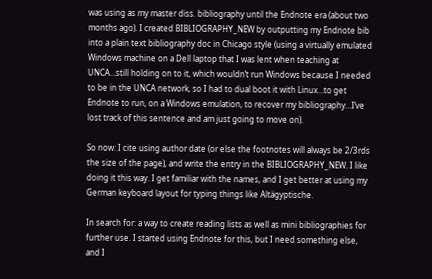was using as my master diss. bibliography until the Endnote era (about two months ago). I created BIBLIOGRAPHY_NEW by outputting my Endnote bib into a plain text bibliography doc in Chicago style (using a virtually emulated Windows machine on a Dell laptop that I was lent when teaching at UNCA…still holding on to it, which wouldn’t run Windows because I needed to be in the UNCA network, so I had to dual boot it with Linux…to get Endnote to run, on a Windows emulation, to recover my bibliography…I’ve lost track of this sentence and am just going to move on).

So now: I cite using author date (or else the footnotes will always be 2/3rds the size of the page), and write the entry in the BIBLIOGRAPHY_NEW. I like doing it this way. I get familiar with the names, and I get better at using my German keyboard layout for typing things like Altägyptische.

In search for: a way to create reading lists as well as mini bibliographies for further use. I started using Endnote for this, but I need something else, and I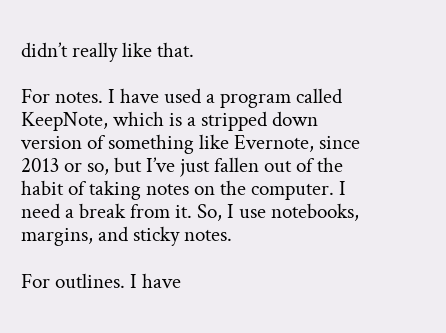didn’t really like that.

For notes. I have used a program called KeepNote, which is a stripped down version of something like Evernote, since 2013 or so, but I’ve just fallen out of the habit of taking notes on the computer. I need a break from it. So, I use notebooks, margins, and sticky notes.

For outlines. I have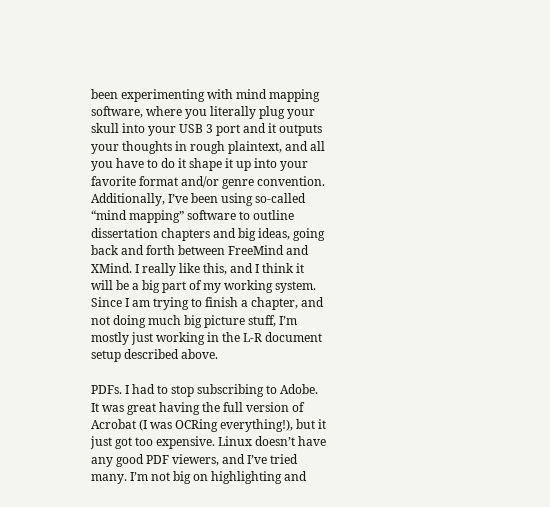been experimenting with mind mapping software, where you literally plug your skull into your USB 3 port and it outputs your thoughts in rough plaintext, and all you have to do it shape it up into your favorite format and/or genre convention. Additionally, I’ve been using so-called “mind mapping” software to outline dissertation chapters and big ideas, going back and forth between FreeMind and XMind. I really like this, and I think it will be a big part of my working system. Since I am trying to finish a chapter, and not doing much big picture stuff, I’m mostly just working in the L-R document setup described above.

PDFs. I had to stop subscribing to Adobe. It was great having the full version of Acrobat (I was OCRing everything!), but it just got too expensive. Linux doesn’t have any good PDF viewers, and I’ve tried many. I’m not big on highlighting and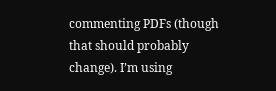commenting PDFs (though that should probably change). I’m using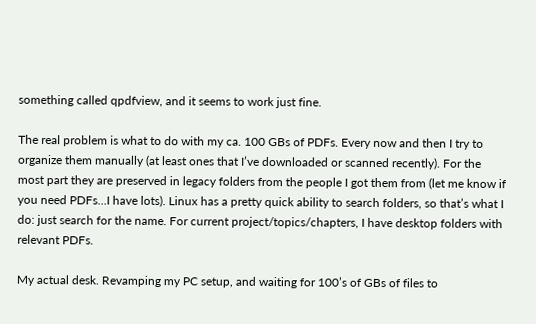something called qpdfview, and it seems to work just fine.

The real problem is what to do with my ca. 100 GBs of PDFs. Every now and then I try to organize them manually (at least ones that I’ve downloaded or scanned recently). For the most part they are preserved in legacy folders from the people I got them from (let me know if you need PDFs…I have lots). Linux has a pretty quick ability to search folders, so that’s what I do: just search for the name. For current project/topics/chapters, I have desktop folders with relevant PDFs.

My actual desk. Revamping my PC setup, and waiting for 100’s of GBs of files to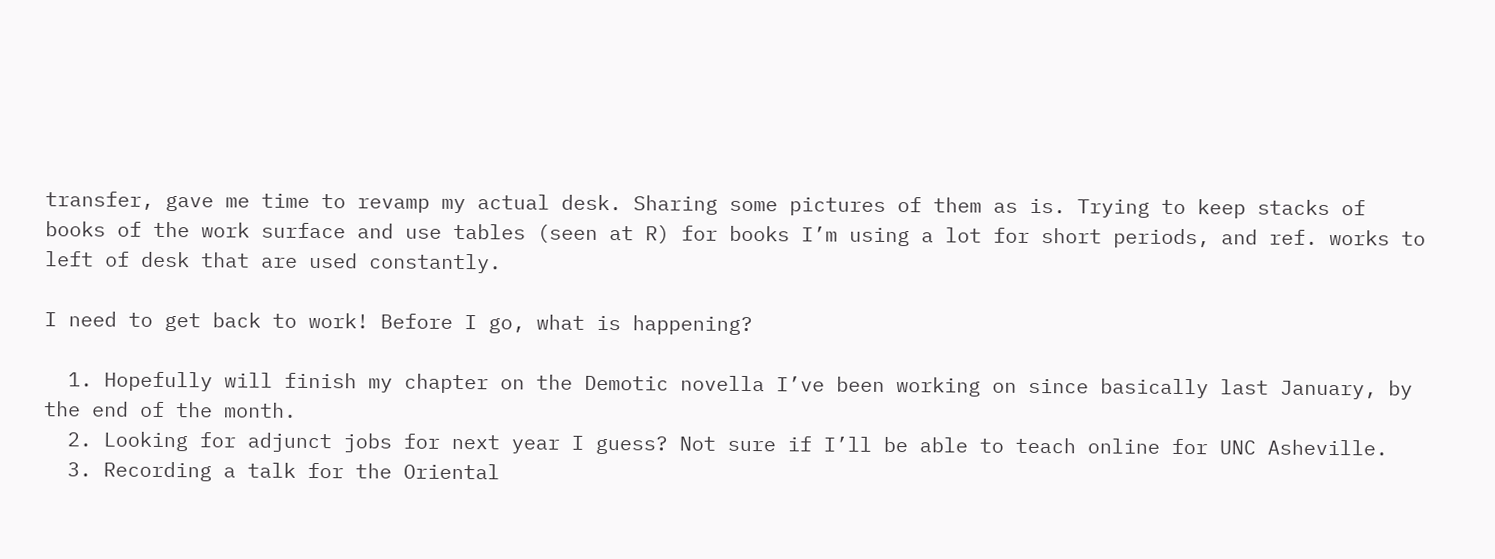transfer, gave me time to revamp my actual desk. Sharing some pictures of them as is. Trying to keep stacks of books of the work surface and use tables (seen at R) for books I’m using a lot for short periods, and ref. works to left of desk that are used constantly.

I need to get back to work! Before I go, what is happening?

  1. Hopefully will finish my chapter on the Demotic novella I’ve been working on since basically last January, by the end of the month.
  2. Looking for adjunct jobs for next year I guess? Not sure if I’ll be able to teach online for UNC Asheville.
  3. Recording a talk for the Oriental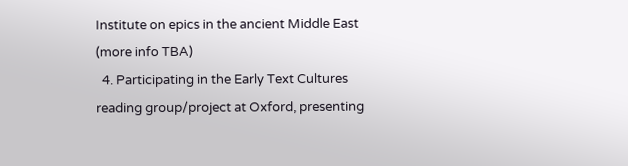Institute on epics in the ancient Middle East (more info TBA)
  4. Participating in the Early Text Cultures reading group/project at Oxford, presenting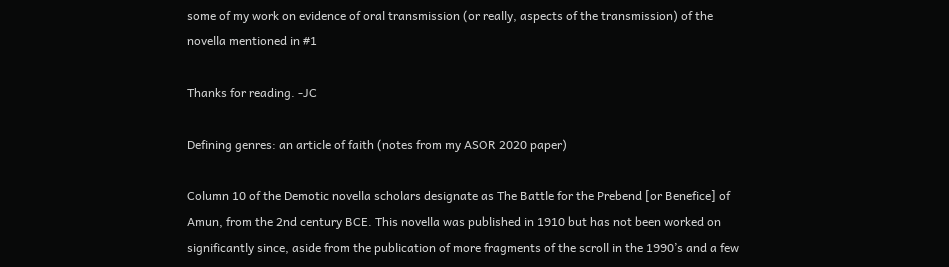some of my work on evidence of oral transmission (or really, aspects of the transmission) of the novella mentioned in #1

Thanks for reading. -JC

Defining genres: an article of faith (notes from my ASOR 2020 paper)

Column 10 of the Demotic novella scholars designate as The Battle for the Prebend [or Benefice] of Amun, from the 2nd century BCE. This novella was published in 1910 but has not been worked on significantly since, aside from the publication of more fragments of the scroll in the 1990’s and a few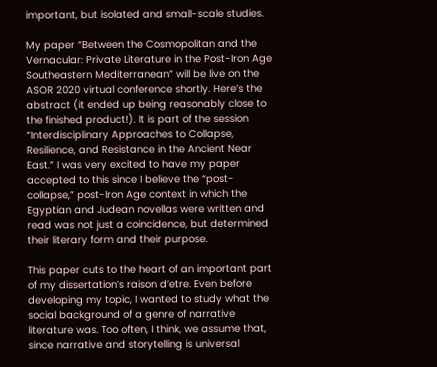important, but isolated and small-scale studies.

My paper “Between the Cosmopolitan and the Vernacular: Private Literature in the Post-Iron Age Southeastern Mediterranean” will be live on the ASOR 2020 virtual conference shortly. Here’s the abstract (it ended up being reasonably close to the finished product!). It is part of the session “Interdisciplinary Approaches to Collapse, Resilience, and Resistance in the Ancient Near East.” I was very excited to have my paper accepted to this since I believe the “post-collapse,” post-Iron Age context in which the Egyptian and Judean novellas were written and read was not just a coincidence, but determined their literary form and their purpose.

This paper cuts to the heart of an important part of my dissertation’s raison d’etre. Even before developing my topic, I wanted to study what the social background of a genre of narrative literature was. Too often, I think, we assume that, since narrative and storytelling is universal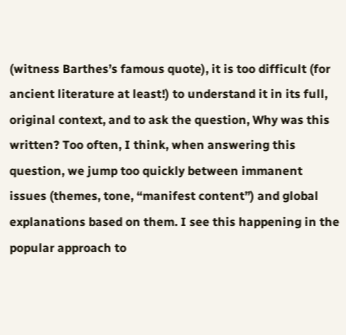(witness Barthes’s famous quote), it is too difficult (for ancient literature at least!) to understand it in its full, original context, and to ask the question, Why was this written? Too often, I think, when answering this question, we jump too quickly between immanent issues (themes, tone, “manifest content”) and global explanations based on them. I see this happening in the popular approach to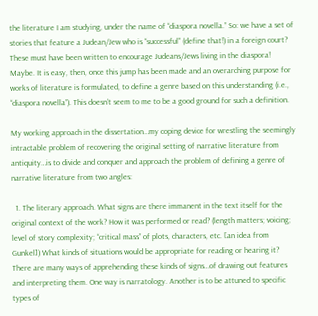the literature I am studying, under the name of “diaspora novella.” So: we have a set of stories that feature a Judean/Jew who is “successful” (define that!) in a foreign court? These must have been written to encourage Judeans/Jews living in the diaspora! Maybe. It is easy, then, once this jump has been made and an overarching purpose for works of literature is formulated, to define a genre based on this understanding (i.e., “diaspora novella”). This doesn’t seem to me to be a good ground for such a definition.

My working approach in the dissertation…my coping device for wrestling the seemingly intractable problem of recovering the original setting of narrative literature from antiquity…is to divide and conquer and approach the problem of defining a genre of narrative literature from two angles:

  1. The literary approach. What signs are there immanent in the text itself for the original context of the work? How it was performed or read? (length matters; voicing; level of story complexity; “critical mass” of plots, characters, etc. [an idea from Gunkel]) What kinds of situations would be appropriate for reading or hearing it? There are many ways of apprehending these kinds of signs…of drawing out features and interpreting them. One way is narratology. Another is to be attuned to specific types of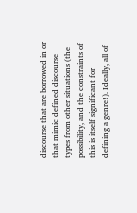discourse that are borrowed in or that mimic defined discourse types from other situations (the possibility, and the constraints of this is itself significant for defining a genre!). Ideally, all of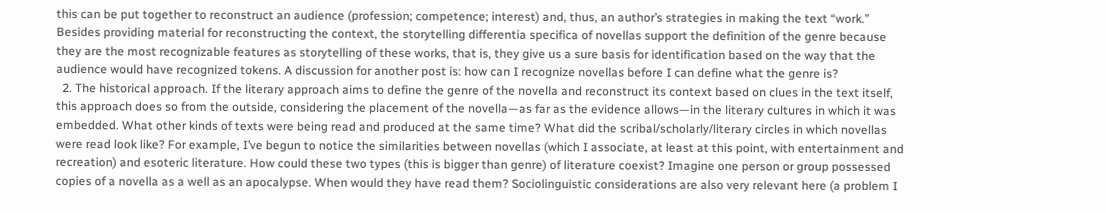this can be put together to reconstruct an audience (profession; competence; interest) and, thus, an author’s strategies in making the text “work.” Besides providing material for reconstructing the context, the storytelling differentia specifica of novellas support the definition of the genre because they are the most recognizable features as storytelling of these works, that is, they give us a sure basis for identification based on the way that the audience would have recognized tokens. A discussion for another post is: how can I recognize novellas before I can define what the genre is?
  2. The historical approach. If the literary approach aims to define the genre of the novella and reconstruct its context based on clues in the text itself, this approach does so from the outside, considering the placement of the novella—as far as the evidence allows—in the literary cultures in which it was embedded. What other kinds of texts were being read and produced at the same time? What did the scribal/scholarly/literary circles in which novellas were read look like? For example, I’ve begun to notice the similarities between novellas (which I associate, at least at this point, with entertainment and recreation) and esoteric literature. How could these two types (this is bigger than genre) of literature coexist? Imagine one person or group possessed copies of a novella as a well as an apocalypse. When would they have read them? Sociolinguistic considerations are also very relevant here (a problem I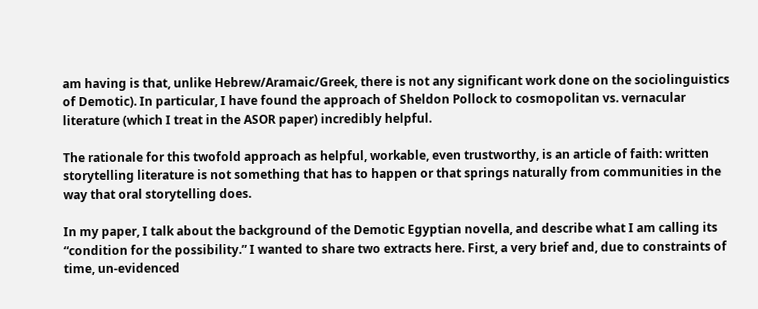am having is that, unlike Hebrew/Aramaic/Greek, there is not any significant work done on the sociolinguistics of Demotic). In particular, I have found the approach of Sheldon Pollock to cosmopolitan vs. vernacular literature (which I treat in the ASOR paper) incredibly helpful.

The rationale for this twofold approach as helpful, workable, even trustworthy, is an article of faith: written storytelling literature is not something that has to happen or that springs naturally from communities in the way that oral storytelling does.

In my paper, I talk about the background of the Demotic Egyptian novella, and describe what I am calling its “condition for the possibility.” I wanted to share two extracts here. First, a very brief and, due to constraints of time, un-evidenced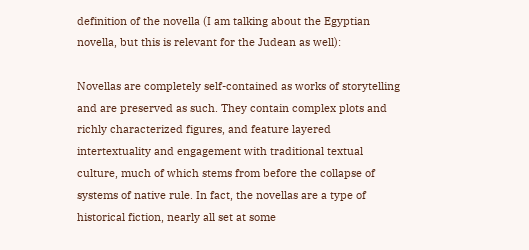definition of the novella (I am talking about the Egyptian novella, but this is relevant for the Judean as well):

Novellas are completely self-contained as works of storytelling and are preserved as such. They contain complex plots and richly characterized figures, and feature layered intertextuality and engagement with traditional textual culture, much of which stems from before the collapse of systems of native rule. In fact, the novellas are a type of historical fiction, nearly all set at some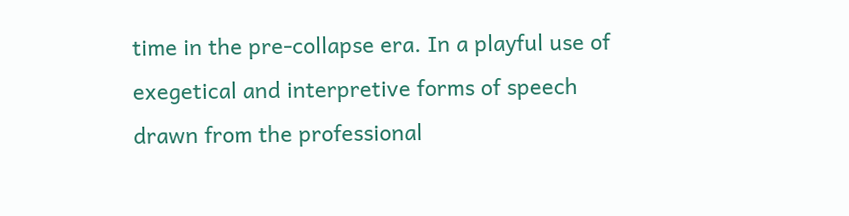time in the pre-collapse era. In a playful use of exegetical and interpretive forms of speech drawn from the professional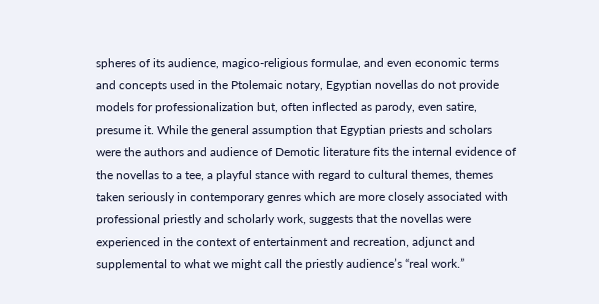spheres of its audience, magico-religious formulae, and even economic terms and concepts used in the Ptolemaic notary, Egyptian novellas do not provide models for professionalization but, often inflected as parody, even satire, presume it. While the general assumption that Egyptian priests and scholars were the authors and audience of Demotic literature fits the internal evidence of the novellas to a tee, a playful stance with regard to cultural themes, themes taken seriously in contemporary genres which are more closely associated with professional priestly and scholarly work, suggests that the novellas were experienced in the context of entertainment and recreation, adjunct and supplemental to what we might call the priestly audience’s “real work.”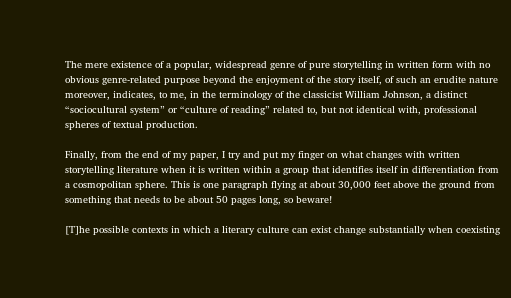The mere existence of a popular, widespread genre of pure storytelling in written form with no obvious genre-related purpose beyond the enjoyment of the story itself, of such an erudite nature moreover, indicates, to me, in the terminology of the classicist William Johnson, a distinct “sociocultural system” or “culture of reading” related to, but not identical with, professional spheres of textual production.

Finally, from the end of my paper, I try and put my finger on what changes with written storytelling literature when it is written within a group that identifies itself in differentiation from a cosmopolitan sphere. This is one paragraph flying at about 30,000 feet above the ground from something that needs to be about 50 pages long, so beware!

[T]he possible contexts in which a literary culture can exist change substantially when coexisting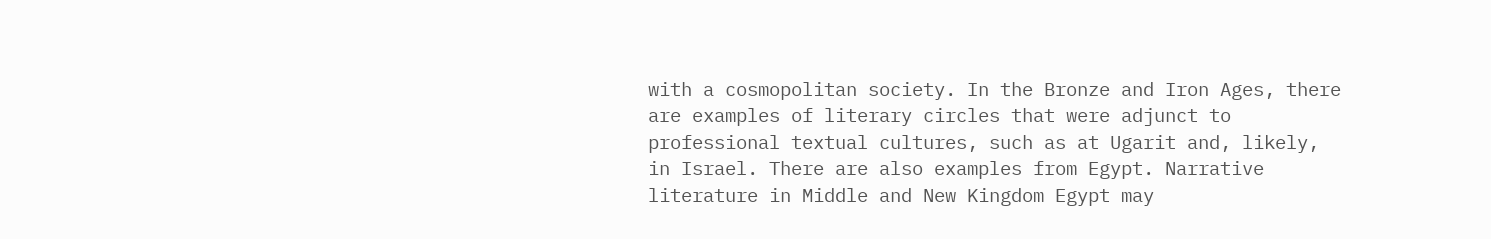with a cosmopolitan society. In the Bronze and Iron Ages, there are examples of literary circles that were adjunct to professional textual cultures, such as at Ugarit and, likely, in Israel. There are also examples from Egypt. Narrative literature in Middle and New Kingdom Egypt may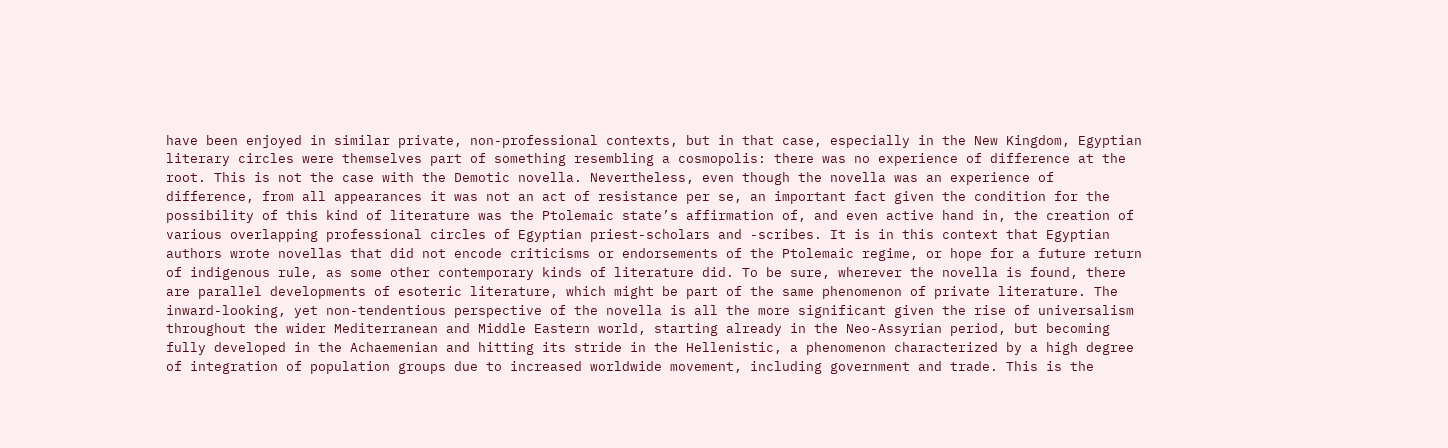have been enjoyed in similar private, non-professional contexts, but in that case, especially in the New Kingdom, Egyptian literary circles were themselves part of something resembling a cosmopolis: there was no experience of difference at the root. This is not the case with the Demotic novella. Nevertheless, even though the novella was an experience of difference, from all appearances it was not an act of resistance per se, an important fact given the condition for the possibility of this kind of literature was the Ptolemaic state’s affirmation of, and even active hand in, the creation of various overlapping professional circles of Egyptian priest-scholars and -scribes. It is in this context that Egyptian authors wrote novellas that did not encode criticisms or endorsements of the Ptolemaic regime, or hope for a future return of indigenous rule, as some other contemporary kinds of literature did. To be sure, wherever the novella is found, there are parallel developments of esoteric literature, which might be part of the same phenomenon of private literature. The inward-looking, yet non-tendentious perspective of the novella is all the more significant given the rise of universalism throughout the wider Mediterranean and Middle Eastern world, starting already in the Neo-Assyrian period, but becoming fully developed in the Achaemenian and hitting its stride in the Hellenistic, a phenomenon characterized by a high degree of integration of population groups due to increased worldwide movement, including government and trade. This is the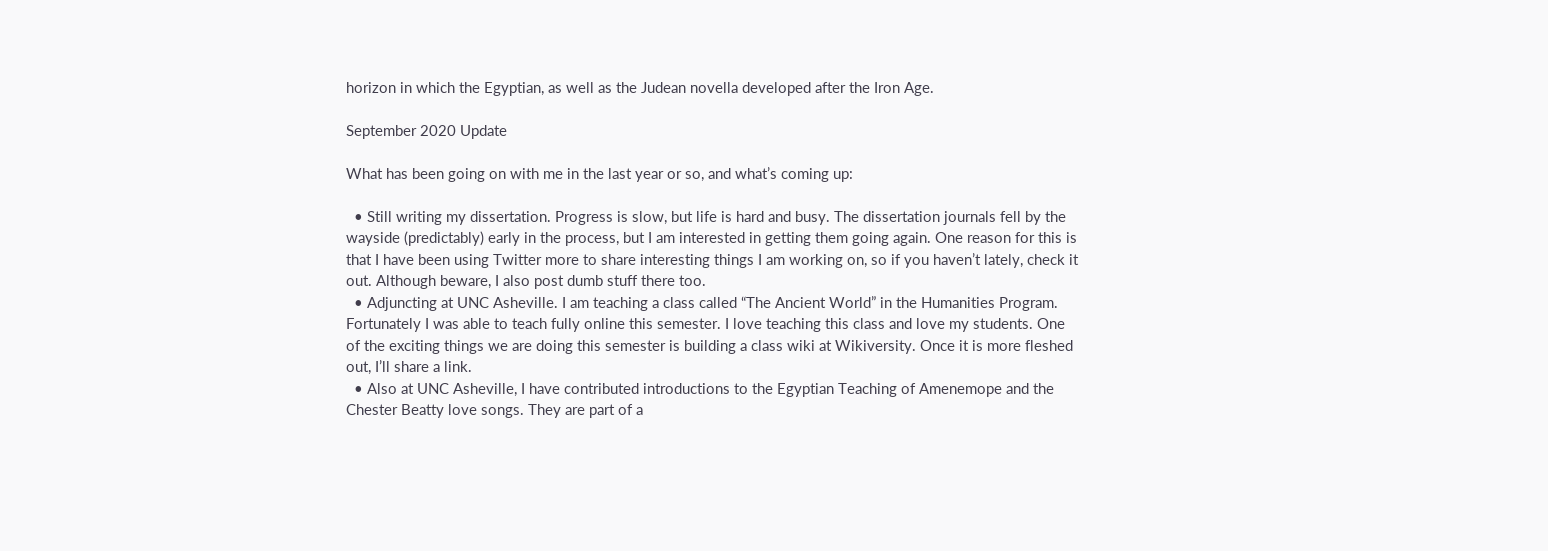horizon in which the Egyptian, as well as the Judean novella developed after the Iron Age.

September 2020 Update

What has been going on with me in the last year or so, and what’s coming up:

  • Still writing my dissertation. Progress is slow, but life is hard and busy. The dissertation journals fell by the wayside (predictably) early in the process, but I am interested in getting them going again. One reason for this is that I have been using Twitter more to share interesting things I am working on, so if you haven’t lately, check it out. Although beware, I also post dumb stuff there too.
  • Adjuncting at UNC Asheville. I am teaching a class called “The Ancient World” in the Humanities Program. Fortunately I was able to teach fully online this semester. I love teaching this class and love my students. One of the exciting things we are doing this semester is building a class wiki at Wikiversity. Once it is more fleshed out, I’ll share a link.
  • Also at UNC Asheville, I have contributed introductions to the Egyptian Teaching of Amenemope and the Chester Beatty love songs. They are part of a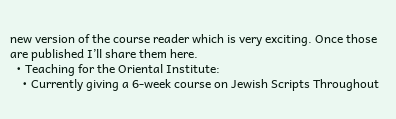new version of the course reader which is very exciting. Once those are published I’ll share them here.
  • Teaching for the Oriental Institute:
    • Currently giving a 6-week course on Jewish Scripts Throughout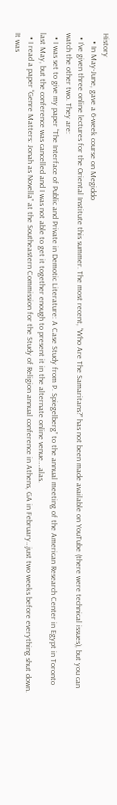History
    • In May-June, gave a 6-week course on Megiddo
  • I’ve given three online lectures for the Oriental Institute this summer. The most recent, “Who Are The Samaritans?” has not been made available on YouTube (there were technical issues), but you can watch the other two. They are:
  • I was set to give my paper “The Interface of Public and Private in Demotic Literature: A Case Study from P. Spiegelberg” to the annual meeting of the American Research Center in Egypt in Toronto last May, but the conference was cancelled and I was not able to get it together enough to present it in the alternate online venue….alas.
  • I read a paper “Genre Matters: Jonah as Novella” at the Southeastern Commission for the Study of Religion annual conference in Athens, GA in February…just two weeks before everything shut down. It was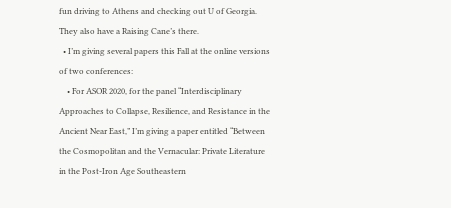fun driving to Athens and checking out U of Georgia. They also have a Raising Cane’s there.
  • I’m giving several papers this Fall at the online versions of two conferences:
    • For ASOR 2020, for the panel “Interdisciplinary Approaches to Collapse, Resilience, and Resistance in the Ancient Near East,” I’m giving a paper entitled “Between the Cosmopolitan and the Vernacular: Private Literature in the Post-Iron Age Southeastern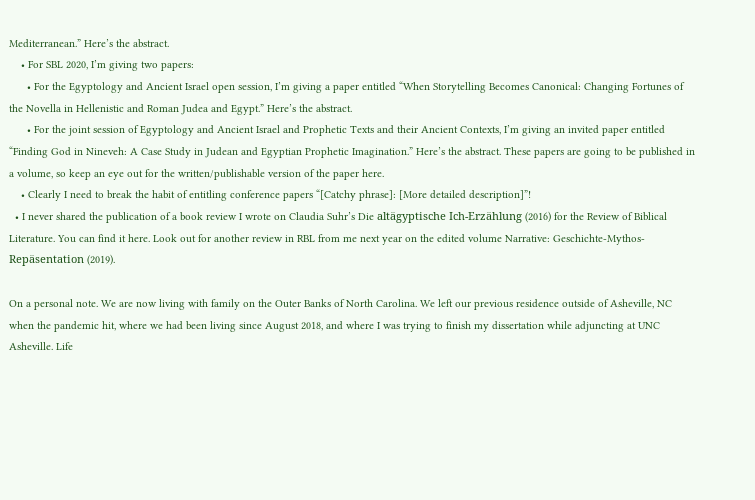Mediterranean.” Here’s the abstract.
    • For SBL 2020, I’m giving two papers:
      • For the Egyptology and Ancient Israel open session, I’m giving a paper entitled “When Storytelling Becomes Canonical: Changing Fortunes of the Novella in Hellenistic and Roman Judea and Egypt.” Here’s the abstract.
      • For the joint session of Egyptology and Ancient Israel and Prophetic Texts and their Ancient Contexts, I’m giving an invited paper entitled “Finding God in Nineveh: A Case Study in Judean and Egyptian Prophetic Imagination.” Here’s the abstract. These papers are going to be published in a volume, so keep an eye out for the written/publishable version of the paper here.
    • Clearly I need to break the habit of entitling conference papers “[Catchy phrase]: [More detailed description]”!
  • I never shared the publication of a book review I wrote on Claudia Suhr’s Die altägyptische Ich-Erzählung (2016) for the Review of Biblical Literature. You can find it here. Look out for another review in RBL from me next year on the edited volume Narrative: Geschichte-Mythos-Repäsentation (2019).

On a personal note. We are now living with family on the Outer Banks of North Carolina. We left our previous residence outside of Asheville, NC when the pandemic hit, where we had been living since August 2018, and where I was trying to finish my dissertation while adjuncting at UNC Asheville. Life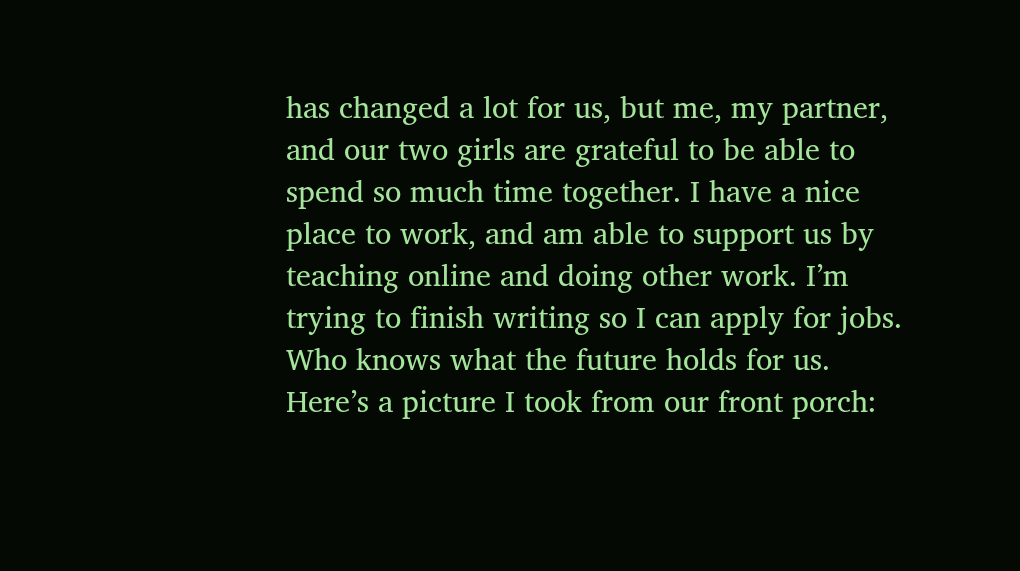has changed a lot for us, but me, my partner, and our two girls are grateful to be able to spend so much time together. I have a nice place to work, and am able to support us by teaching online and doing other work. I’m trying to finish writing so I can apply for jobs. Who knows what the future holds for us. Here’s a picture I took from our front porch: